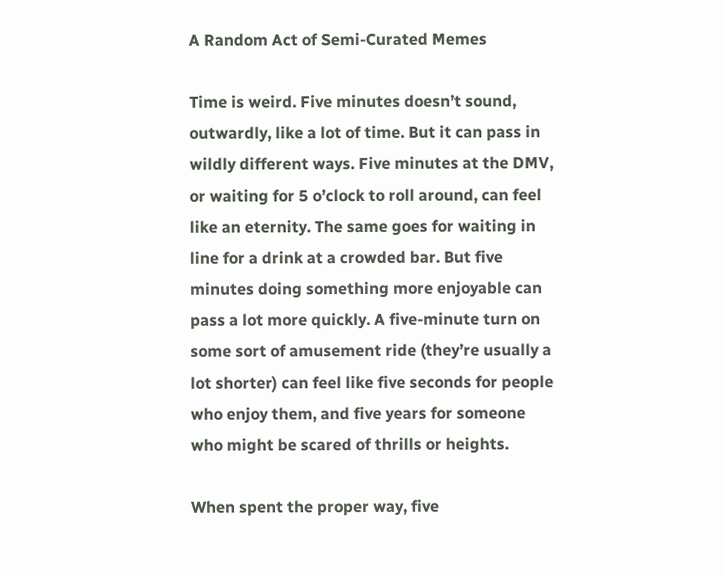A Random Act of Semi-Curated Memes

Time is weird. Five minutes doesn’t sound, outwardly, like a lot of time. But it can pass in wildly different ways. Five minutes at the DMV, or waiting for 5 o’clock to roll around, can feel like an eternity. The same goes for waiting in line for a drink at a crowded bar. But five minutes doing something more enjoyable can pass a lot more quickly. A five-minute turn on some sort of amusement ride (they’re usually a lot shorter) can feel like five seconds for people who enjoy them, and five years for someone who might be scared of thrills or heights.

When spent the proper way, five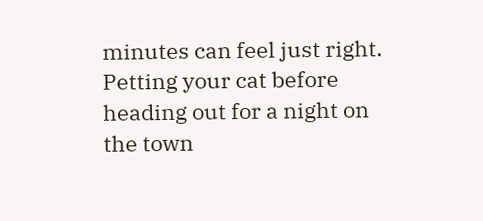minutes can feel just right. Petting your cat before heading out for a night on the town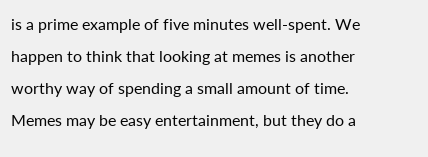is a prime example of five minutes well-spent. We happen to think that looking at memes is another worthy way of spending a small amount of time. Memes may be easy entertainment, but they do a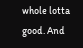whole lotta good. And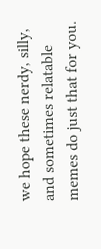we hope these nerdy, silly, and sometimes relatable memes do just that for you.